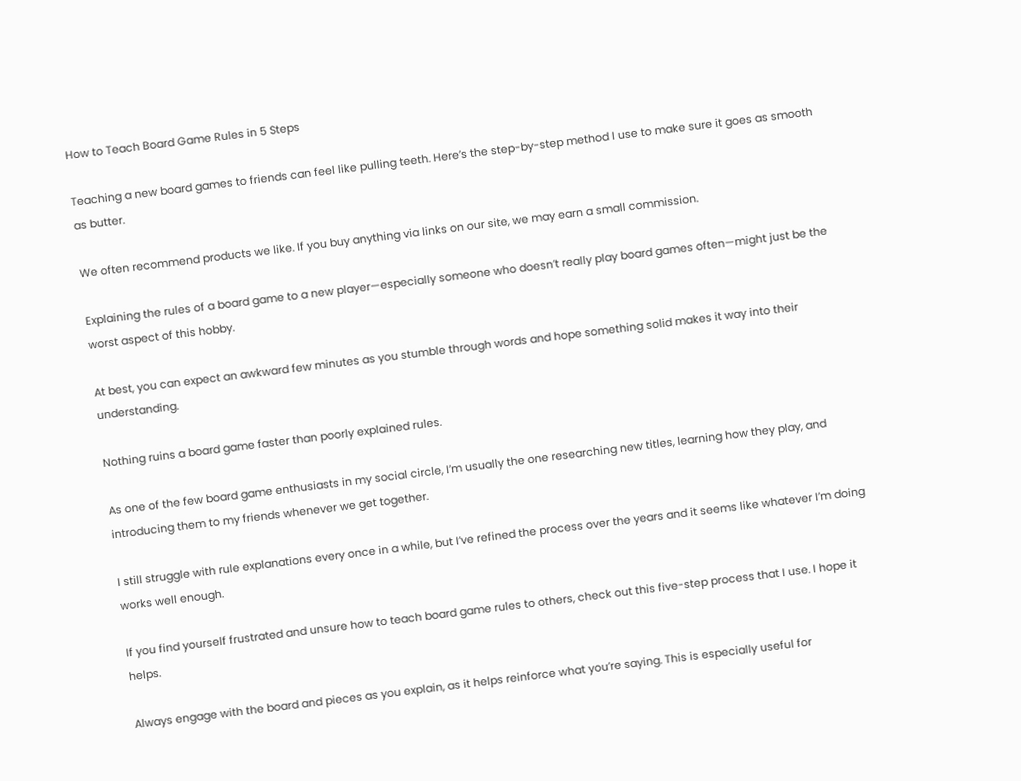How to Teach Board Game Rules in 5 Steps

Teaching a new board games to friends can feel like pulling teeth. Here’s the step-by-step method I use to make sure it goes as smooth as butter.

We often recommend products we like. If you buy anything via links on our site, we may earn a small commission.

Explaining the rules of a board game to a new player—especially someone who doesn’t really play board games often—might just be the worst aspect of this hobby.

At best, you can expect an awkward few minutes as you stumble through words and hope something solid makes it way into their understanding.

Nothing ruins a board game faster than poorly explained rules.

As one of the few board game enthusiasts in my social circle, I’m usually the one researching new titles, learning how they play, and introducing them to my friends whenever we get together.

I still struggle with rule explanations every once in a while, but I’ve refined the process over the years and it seems like whatever I’m doing works well enough.

If you find yourself frustrated and unsure how to teach board game rules to others, check out this five-step process that I use. I hope it helps.

Always engage with the board and pieces as you explain, as it helps reinforce what you’re saying. This is especially useful for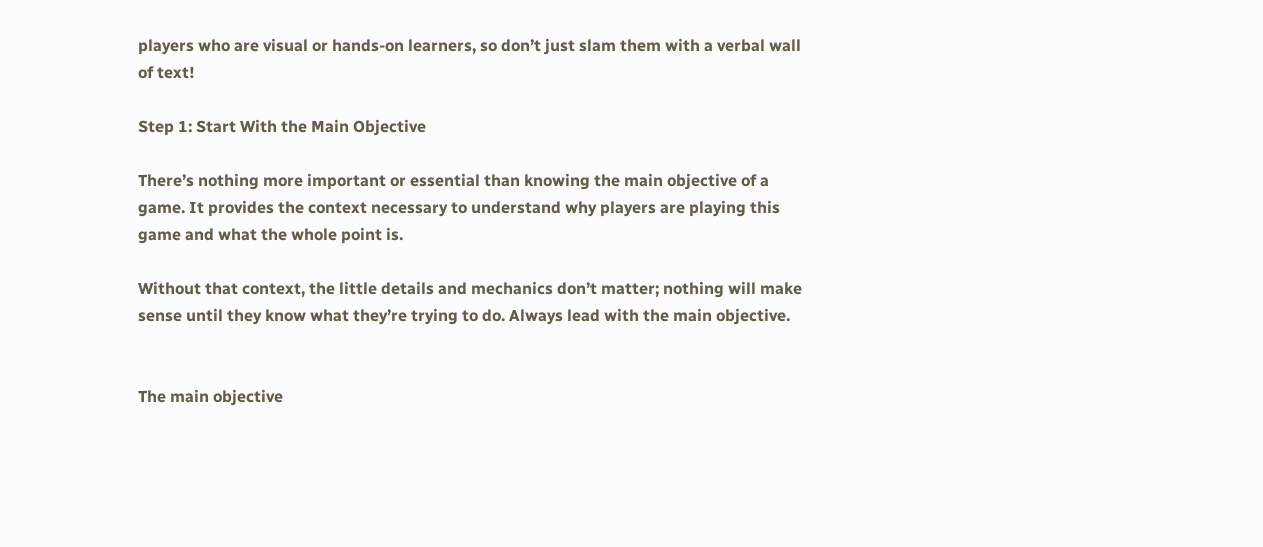players who are visual or hands-on learners, so don’t just slam them with a verbal wall of text!

Step 1: Start With the Main Objective

There’s nothing more important or essential than knowing the main objective of a game. It provides the context necessary to understand why players are playing this game and what the whole point is.

Without that context, the little details and mechanics don’t matter; nothing will make sense until they know what they’re trying to do. Always lead with the main objective.


The main objective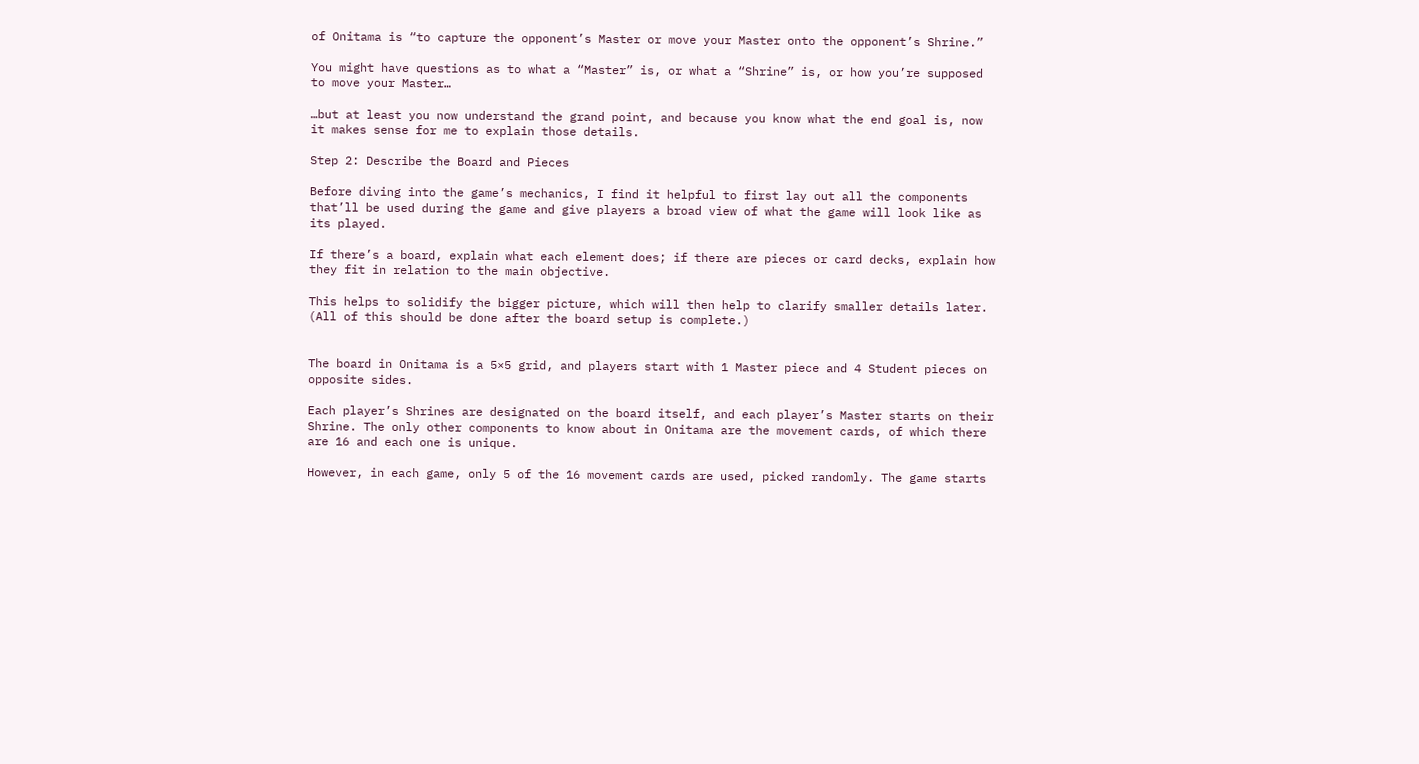of Onitama is “to capture the opponent’s Master or move your Master onto the opponent’s Shrine.”

You might have questions as to what a “Master” is, or what a “Shrine” is, or how you’re supposed to move your Master…

…but at least you now understand the grand point, and because you know what the end goal is, now it makes sense for me to explain those details.

Step 2: Describe the Board and Pieces

Before diving into the game’s mechanics, I find it helpful to first lay out all the components that’ll be used during the game and give players a broad view of what the game will look like as its played.

If there’s a board, explain what each element does; if there are pieces or card decks, explain how they fit in relation to the main objective.

This helps to solidify the bigger picture, which will then help to clarify smaller details later. (All of this should be done after the board setup is complete.)


The board in Onitama is a 5×5 grid, and players start with 1 Master piece and 4 Student pieces on opposite sides.

Each player’s Shrines are designated on the board itself, and each player’s Master starts on their Shrine. The only other components to know about in Onitama are the movement cards, of which there are 16 and each one is unique.

However, in each game, only 5 of the 16 movement cards are used, picked randomly. The game starts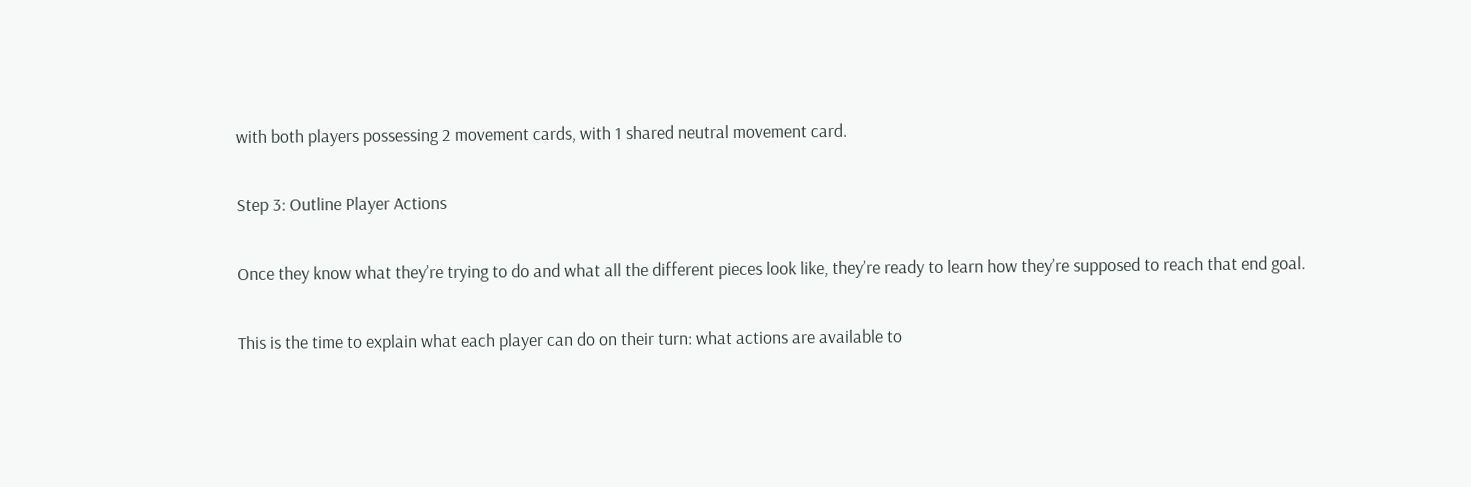with both players possessing 2 movement cards, with 1 shared neutral movement card.

Step 3: Outline Player Actions

Once they know what they’re trying to do and what all the different pieces look like, they’re ready to learn how they’re supposed to reach that end goal.

This is the time to explain what each player can do on their turn: what actions are available to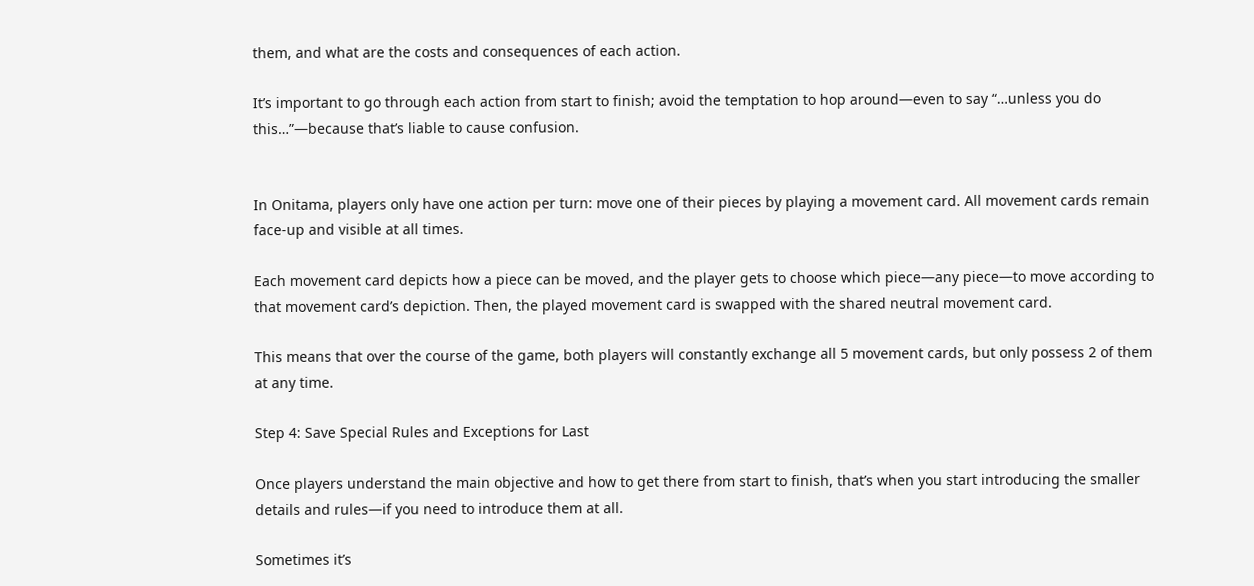them, and what are the costs and consequences of each action.

It’s important to go through each action from start to finish; avoid the temptation to hop around—even to say “…unless you do this…”—because that’s liable to cause confusion.


In Onitama, players only have one action per turn: move one of their pieces by playing a movement card. All movement cards remain face-up and visible at all times.

Each movement card depicts how a piece can be moved, and the player gets to choose which piece—any piece—to move according to that movement card’s depiction. Then, the played movement card is swapped with the shared neutral movement card.

This means that over the course of the game, both players will constantly exchange all 5 movement cards, but only possess 2 of them at any time.

Step 4: Save Special Rules and Exceptions for Last

Once players understand the main objective and how to get there from start to finish, that’s when you start introducing the smaller details and rules—if you need to introduce them at all.

Sometimes it’s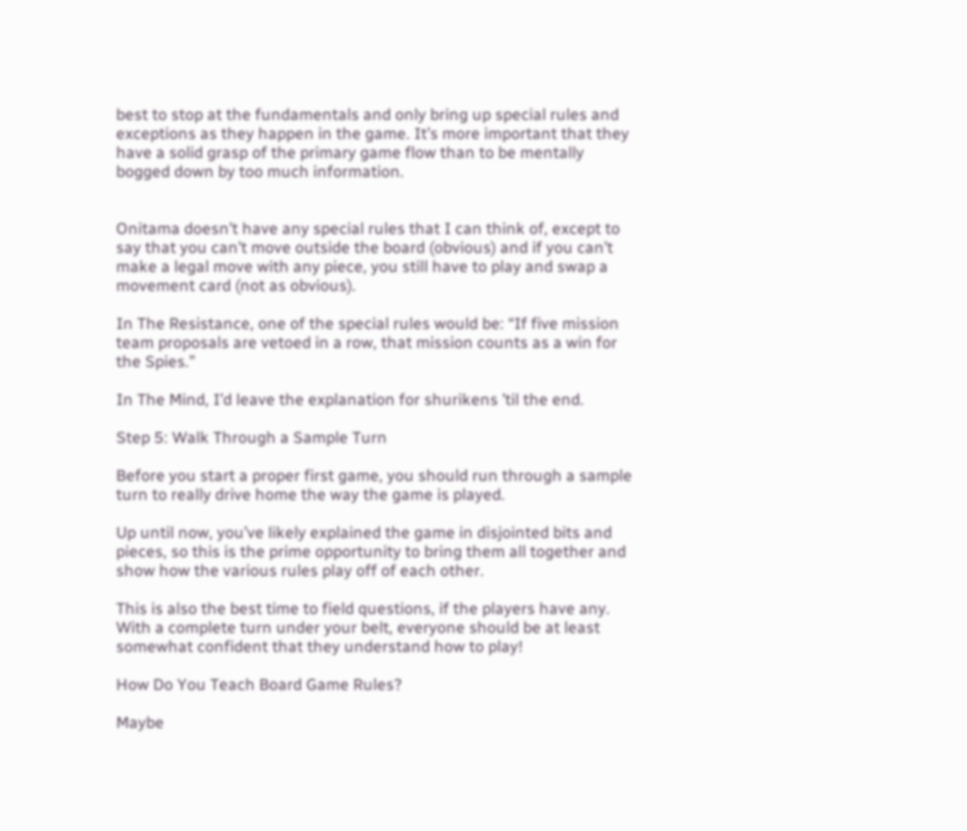best to stop at the fundamentals and only bring up special rules and exceptions as they happen in the game. It’s more important that they have a solid grasp of the primary game flow than to be mentally bogged down by too much information.


Onitama doesn’t have any special rules that I can think of, except to say that you can’t move outside the board (obvious) and if you can’t make a legal move with any piece, you still have to play and swap a movement card (not as obvious).

In The Resistance, one of the special rules would be: “If five mission team proposals are vetoed in a row, that mission counts as a win for the Spies.”

In The Mind, I’d leave the explanation for shurikens ’til the end.

Step 5: Walk Through a Sample Turn

Before you start a proper first game, you should run through a sample turn to really drive home the way the game is played.

Up until now, you’ve likely explained the game in disjointed bits and pieces, so this is the prime opportunity to bring them all together and show how the various rules play off of each other.

This is also the best time to field questions, if the players have any. With a complete turn under your belt, everyone should be at least somewhat confident that they understand how to play!

How Do You Teach Board Game Rules?

Maybe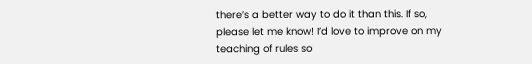there’s a better way to do it than this. If so, please let me know! I’d love to improve on my teaching of rules so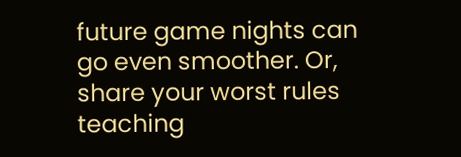future game nights can go even smoother. Or, share your worst rules teaching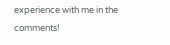experience with me in the comments!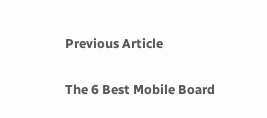Previous Article

The 6 Best Mobile Board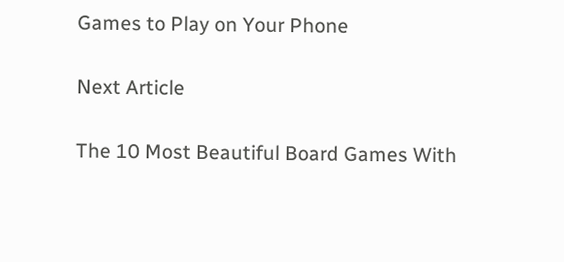Games to Play on Your Phone

Next Article

The 10 Most Beautiful Board Games With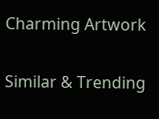Charming Artwork

Similar & Trending